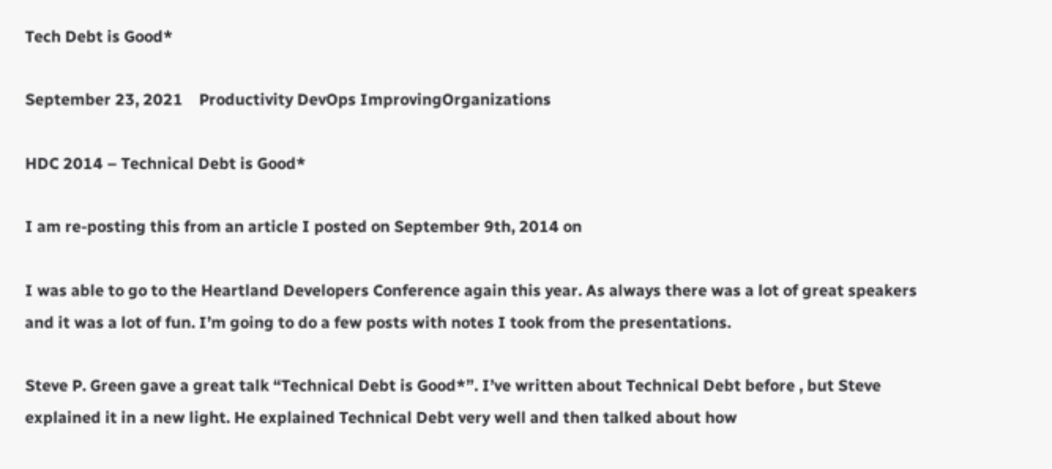Tech Debt is Good*

September 23, 2021    Productivity DevOps ImprovingOrganizations

HDC 2014 – Technical Debt is Good*

I am re-posting this from an article I posted on September 9th, 2014 on

I was able to go to the Heartland Developers Conference again this year. As always there was a lot of great speakers and it was a lot of fun. I’m going to do a few posts with notes I took from the presentations.

Steve P. Green gave a great talk “Technical Debt is Good*”. I’ve written about Technical Debt before , but Steve explained it in a new light. He explained Technical Debt very well and then talked about how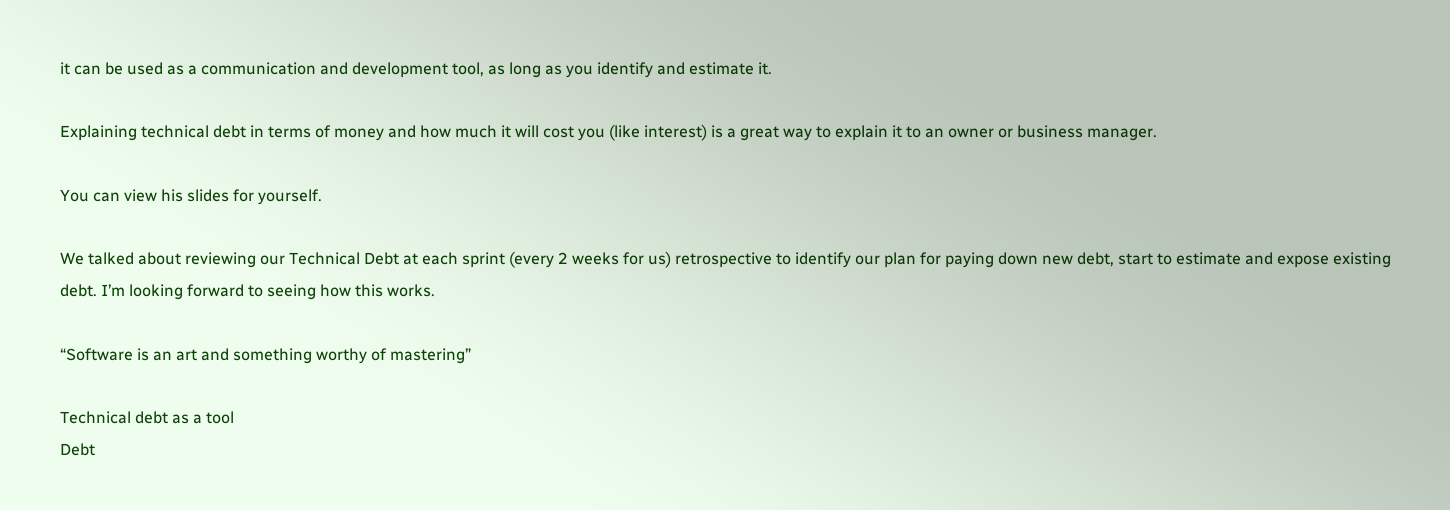it can be used as a communication and development tool, as long as you identify and estimate it.

Explaining technical debt in terms of money and how much it will cost you (like interest) is a great way to explain it to an owner or business manager.

You can view his slides for yourself.

We talked about reviewing our Technical Debt at each sprint (every 2 weeks for us) retrospective to identify our plan for paying down new debt, start to estimate and expose existing debt. I’m looking forward to seeing how this works.

“Software is an art and something worthy of mastering”

Technical debt as a tool
Debt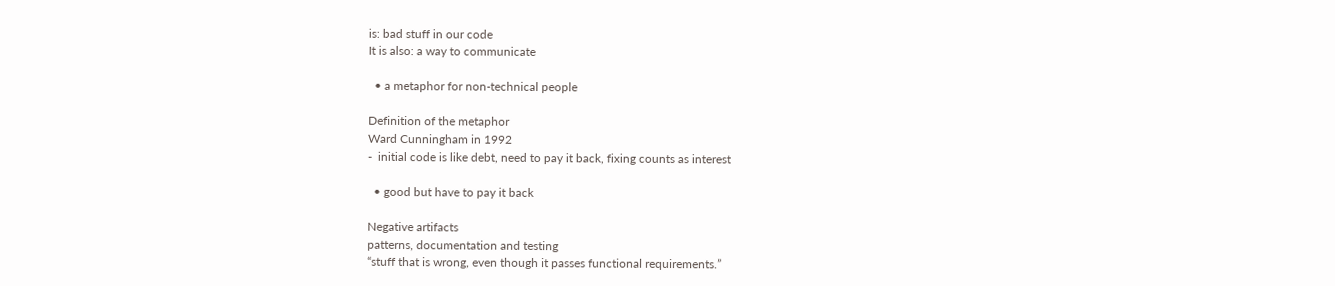is: bad stuff in our code
It is also: a way to communicate

  • a metaphor for non-technical people

Definition of the metaphor
Ward Cunningham in 1992
-  initial code is like debt, need to pay it back, fixing counts as interest

  • good but have to pay it back

Negative artifacts
patterns, documentation and testing
“stuff that is wrong, even though it passes functional requirements.”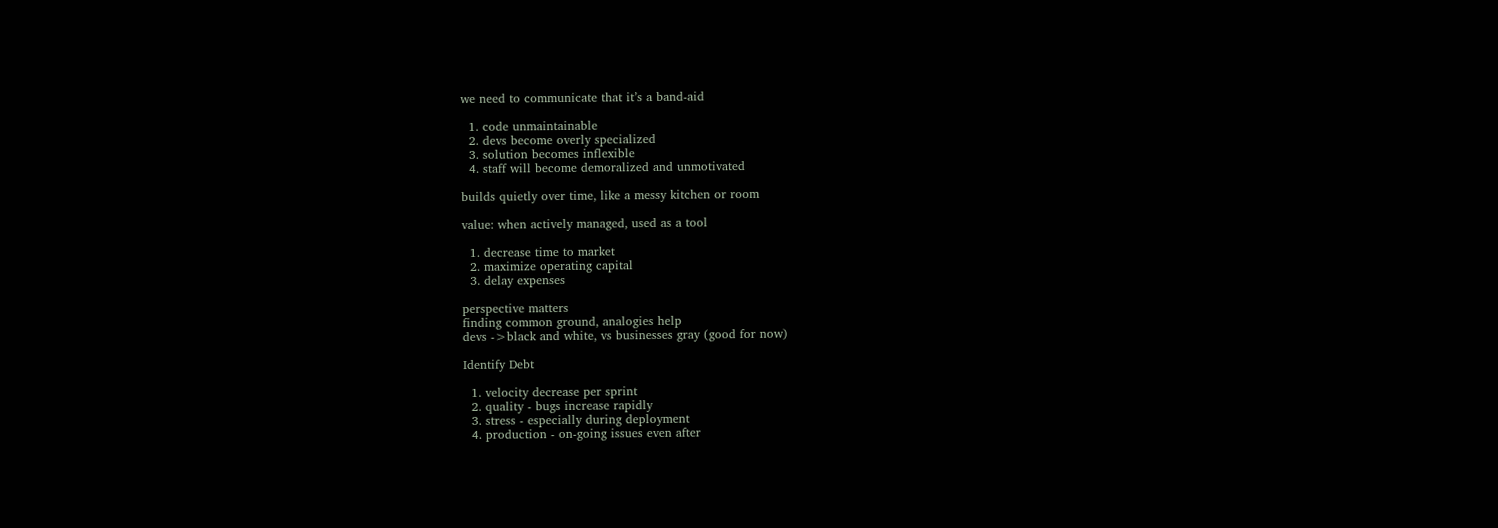we need to communicate that it’s a band-aid

  1. code unmaintainable
  2. devs become overly specialized
  3. solution becomes inflexible
  4. staff will become demoralized and unmotivated

builds quietly over time, like a messy kitchen or room

value: when actively managed, used as a tool

  1. decrease time to market
  2. maximize operating capital
  3. delay expenses

perspective matters
finding common ground, analogies help
devs ->black and white, vs businesses gray (good for now)

Identify Debt

  1. velocity decrease per sprint
  2. quality - bugs increase rapidly
  3. stress - especially during deployment
  4. production - on-going issues even after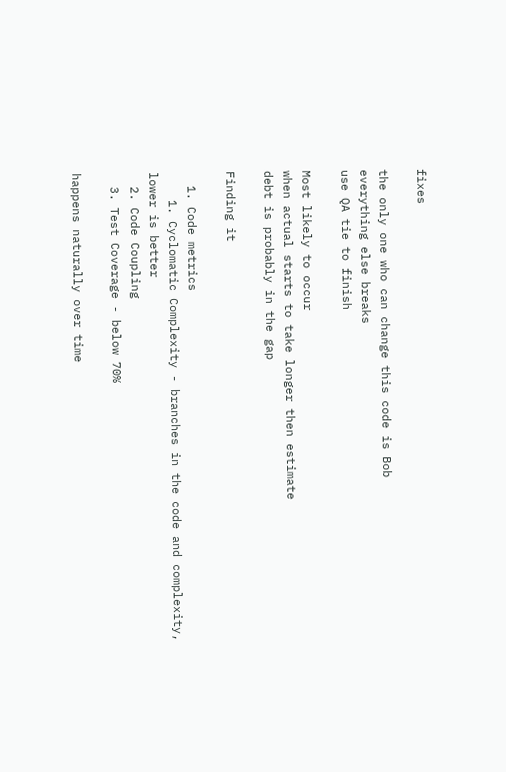fixes

the only one who can change this code is Bob
everything else breaks
use QA tie to finish

Most likely to occur
when actual starts to take longer then estimate
debt is probably in the gap

Finding it

  1. Code metrics
    1. Cyclomatic Complexity - branches in the code and complexity, lower is better
  2. Code Coupling
  3. Test Coverage - below 70%

happens naturally over time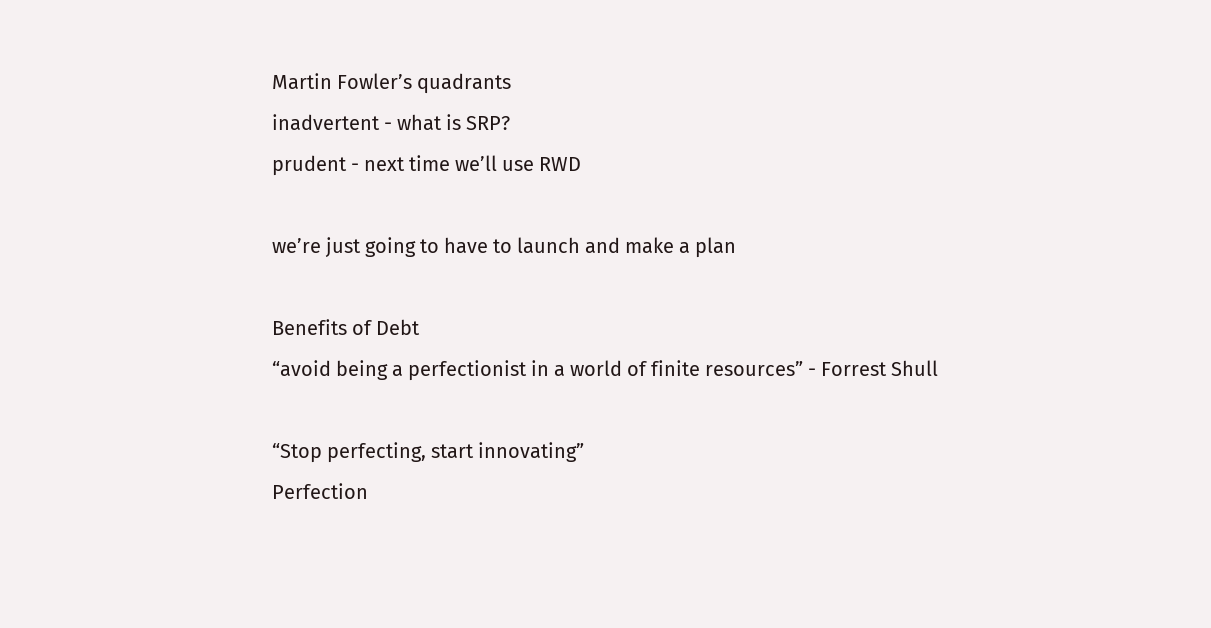Martin Fowler’s quadrants
inadvertent - what is SRP?
prudent - next time we’ll use RWD

we’re just going to have to launch and make a plan

Benefits of Debt
“avoid being a perfectionist in a world of finite resources” - Forrest Shull

“Stop perfecting, start innovating”
Perfection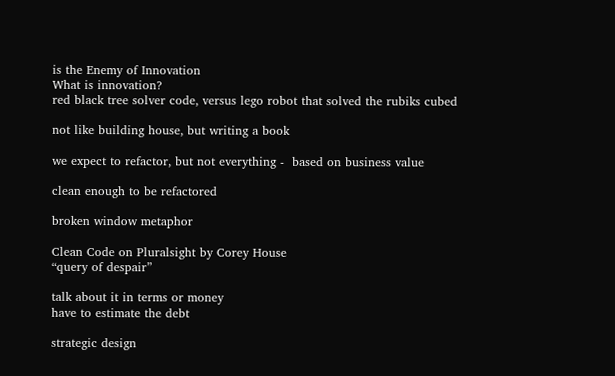is the Enemy of Innovation
What is innovation?
red black tree solver code, versus lego robot that solved the rubiks cubed

not like building house, but writing a book

we expect to refactor, but not everything -  based on business value

clean enough to be refactored

broken window metaphor

Clean Code on Pluralsight by Corey House
“query of despair”

talk about it in terms or money
have to estimate the debt

strategic design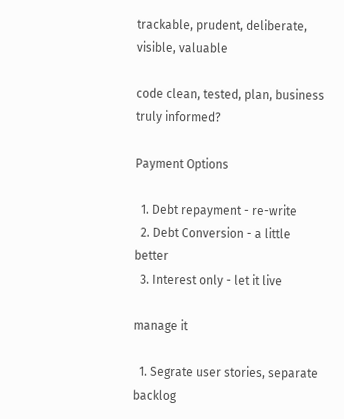trackable, prudent, deliberate, visible, valuable

code clean, tested, plan, business truly informed?

Payment Options

  1. Debt repayment - re-write
  2. Debt Conversion - a little better
  3. Interest only - let it live

manage it

  1. Segrate user stories, separate backlog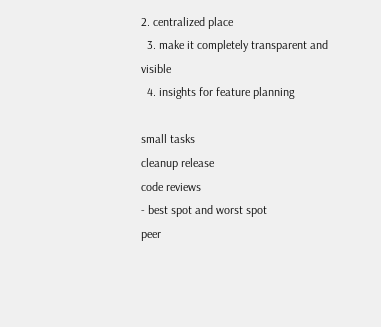2. centralized place
  3. make it completely transparent and visible
  4. insights for feature planning

small tasks
cleanup release
code reviews
- best spot and worst spot
peer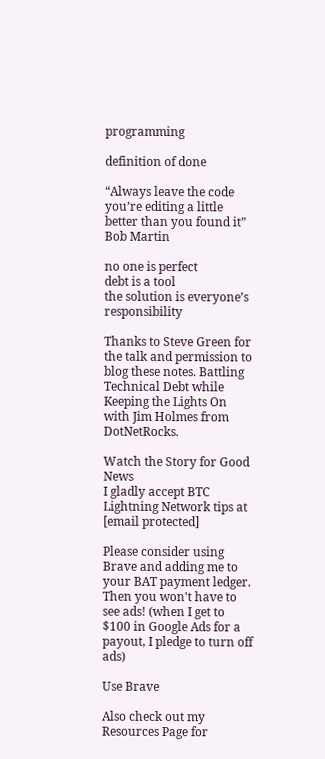programming

definition of done

“Always leave the code you’re editing a little better than you found it” Bob Martin

no one is perfect
debt is a tool
the solution is everyone’s responsibility

Thanks to Steve Green for the talk and permission to blog these notes. Battling Technical Debt while Keeping the Lights On with Jim Holmes from DotNetRocks.

Watch the Story for Good News
I gladly accept BTC Lightning Network tips at [email protected]

Please consider using Brave and adding me to your BAT payment ledger. Then you won't have to see ads! (when I get to $100 in Google Ads for a payout, I pledge to turn off ads)

Use Brave

Also check out my Resources Page for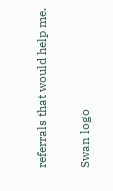referrals that would help me.

Swan logo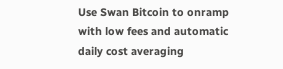Use Swan Bitcoin to onramp with low fees and automatic daily cost averaging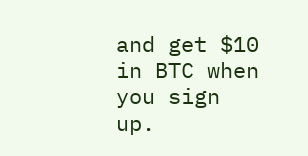and get $10 in BTC when you sign up.